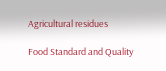Agricultural residues

Food Standard and Quality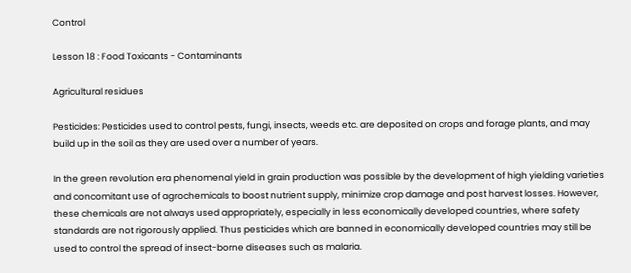Control

Lesson 18 : Food Toxicants - Contaminants

Agricultural residues

Pesticides: Pesticides used to control pests, fungi, insects, weeds etc. are deposited on crops and forage plants, and may build up in the soil as they are used over a number of years.

In the green revolution era phenomenal yield in grain production was possible by the development of high yielding varieties and concomitant use of agrochemicals to boost nutrient supply, minimize crop damage and post harvest losses. However, these chemicals are not always used appropriately, especially in less economically developed countries, where safety standards are not rigorously applied. Thus pesticides which are banned in economically developed countries may still be used to control the spread of insect-borne diseases such as malaria.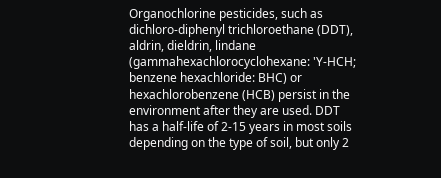Organochlorine pesticides, such as dichloro-diphenyl trichloroethane (DDT), aldrin, dieldrin, lindane (gammahexachlorocyclohexane: 'Y-HCH; benzene hexachloride: BHC) or hexachlorobenzene (HCB) persist in the environment after they are used. DDT has a half-life of 2-15 years in most soils depending on the type of soil, but only 2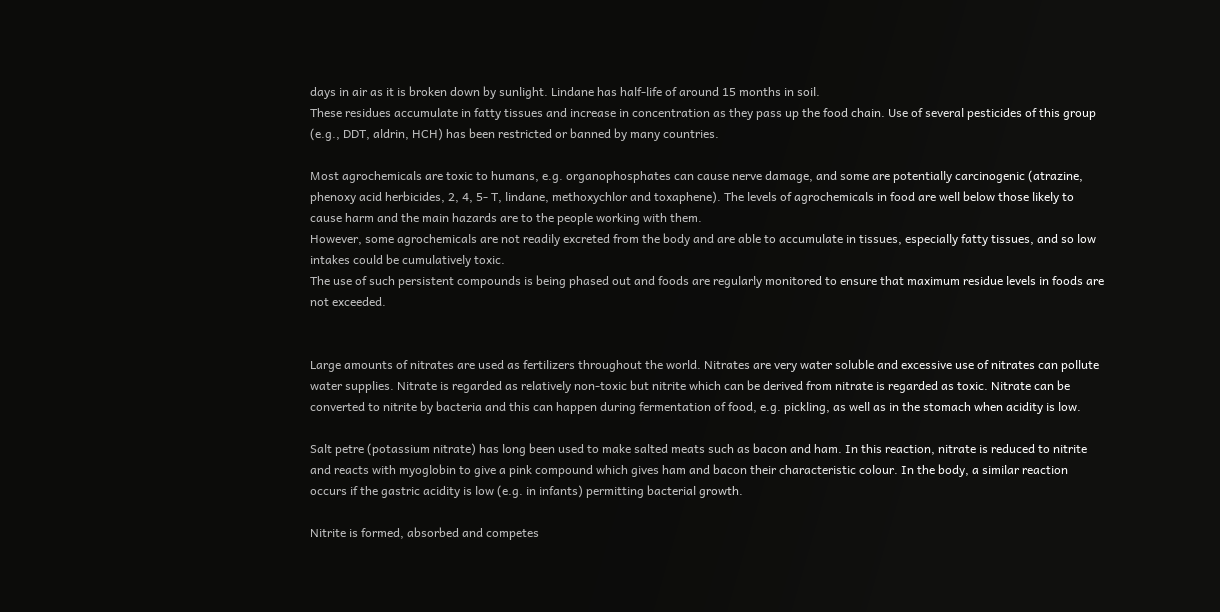days in air as it is broken down by sunlight. Lindane has half-life of around 15 months in soil.
These residues accumulate in fatty tissues and increase in concentration as they pass up the food chain. Use of several pesticides of this group (e.g., DDT, aldrin, HCH) has been restricted or banned by many countries.

Most agrochemicals are toxic to humans, e.g. organophosphates can cause nerve damage, and some are potentially carcinogenic (atrazine, phenoxy acid herbicides, 2, 4, 5- T, lindane, methoxychlor and toxaphene). The levels of agrochemicals in food are well below those likely to cause harm and the main hazards are to the people working with them.
However, some agrochemicals are not readily excreted from the body and are able to accumulate in tissues, especially fatty tissues, and so low intakes could be cumulatively toxic.
The use of such persistent compounds is being phased out and foods are regularly monitored to ensure that maximum residue levels in foods are not exceeded.


Large amounts of nitrates are used as fertilizers throughout the world. Nitrates are very water soluble and excessive use of nitrates can pollute water supplies. Nitrate is regarded as relatively non-toxic but nitrite which can be derived from nitrate is regarded as toxic. Nitrate can be converted to nitrite by bacteria and this can happen during fermentation of food, e.g. pickling, as well as in the stomach when acidity is low.

Salt petre (potassium nitrate) has long been used to make salted meats such as bacon and ham. In this reaction, nitrate is reduced to nitrite and reacts with myoglobin to give a pink compound which gives ham and bacon their characteristic colour. In the body, a similar reaction occurs if the gastric acidity is low (e.g. in infants) permitting bacterial growth.

Nitrite is formed, absorbed and competes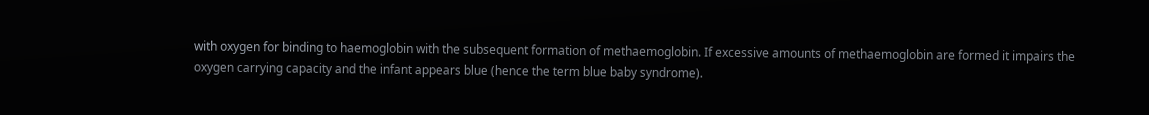with oxygen for binding to haemoglobin with the subsequent formation of methaemoglobin. If excessive amounts of methaemoglobin are formed it impairs the oxygen carrying capacity and the infant appears blue (hence the term blue baby syndrome).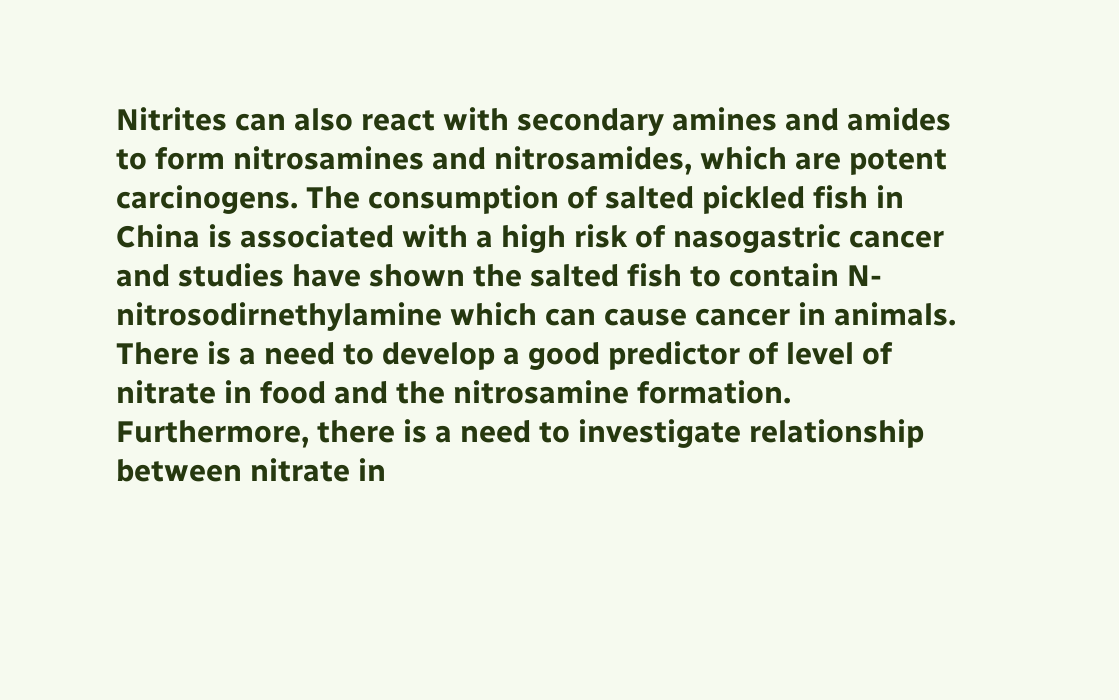Nitrites can also react with secondary amines and amides to form nitrosamines and nitrosamides, which are potent carcinogens. The consumption of salted pickled fish in China is associated with a high risk of nasogastric cancer and studies have shown the salted fish to contain N-nitrosodirnethylamine which can cause cancer in animals. There is a need to develop a good predictor of level of nitrate in food and the nitrosamine formation. Furthermore, there is a need to investigate relationship between nitrate in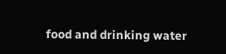food and drinking water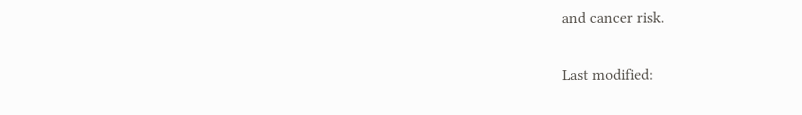and cancer risk.

Last modified: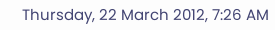Thursday, 22 March 2012, 7:26 AM